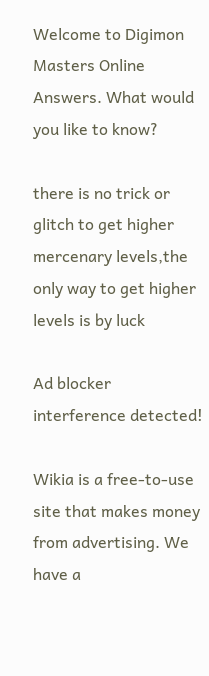Welcome to Digimon Masters Online Answers. What would you like to know?

there is no trick or glitch to get higher mercenary levels,the only way to get higher levels is by luck

Ad blocker interference detected!

Wikia is a free-to-use site that makes money from advertising. We have a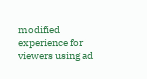modified experience for viewers using ad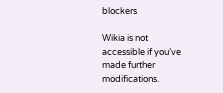blockers

Wikia is not accessible if you’ve made further modifications.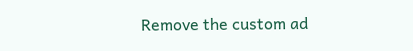Remove the custom ad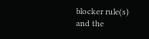blocker rule(s) and the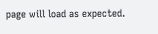page will load as expected.